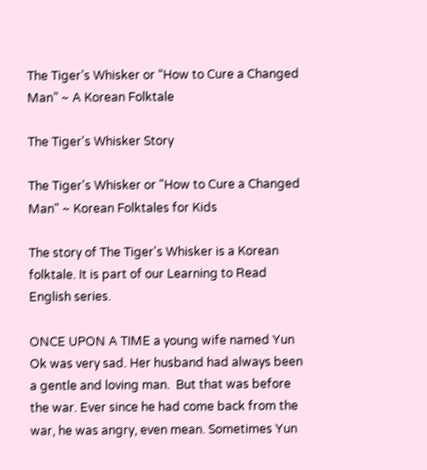The Tiger’s Whisker or “How to Cure a Changed Man” ~ A Korean Folktale

The Tiger's Whisker Story

The Tiger's Whisker or "How to Cure a Changed Man" ~ Korean Folktales for Kids

The story of The Tiger's Whisker is a Korean folktale. It is part of our Learning to Read English series.

ONCE UPON A TIME a young wife named Yun Ok was very sad. Her husband had always been a gentle and loving man.  But that was before the war. Ever since he had come back from the war, he was angry, even mean. Sometimes Yun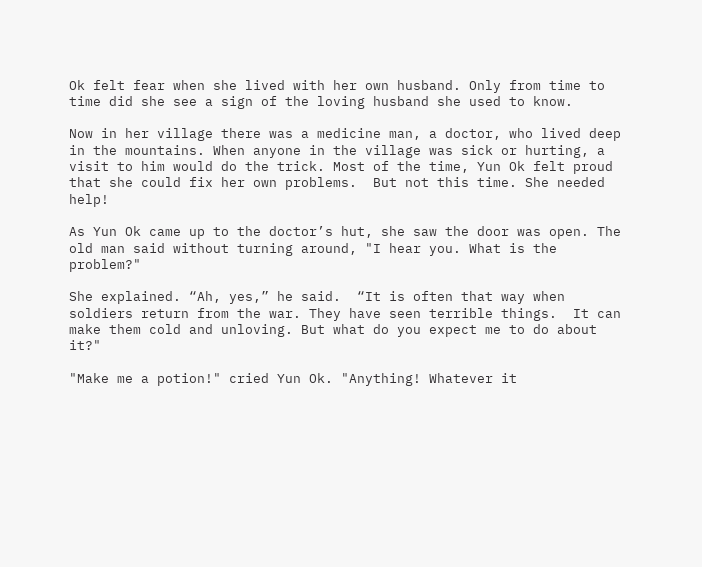Ok felt fear when she lived with her own husband. Only from time to time did she see a sign of the loving husband she used to know.

Now in her village there was a medicine man, a doctor, who lived deep in the mountains. When anyone in the village was sick or hurting, a visit to him would do the trick. Most of the time, Yun Ok felt proud that she could fix her own problems.  But not this time. She needed help!

As Yun Ok came up to the doctor’s hut, she saw the door was open. The old man said without turning around, "I hear you. What is the problem?"

She explained. “Ah, yes,” he said.  “It is often that way when soldiers return from the war. They have seen terrible things.  It can make them cold and unloving. But what do you expect me to do about it?"

"Make me a potion!" cried Yun Ok. "Anything! Whatever it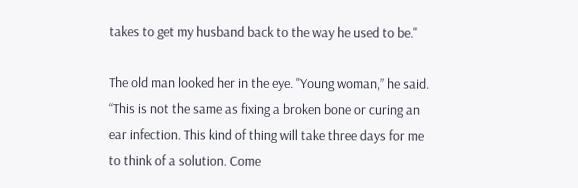takes to get my husband back to the way he used to be."

The old man looked her in the eye. "Young woman,” he said.  “This is not the same as fixing a broken bone or curing an ear infection. This kind of thing will take three days for me to think of a solution. Come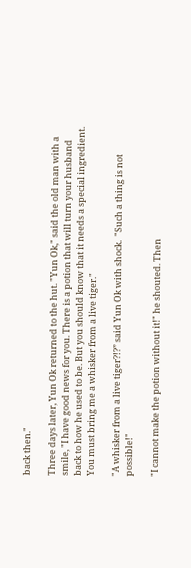back then."

Three days later, Yun Ok returned to the hut. "Yun Ok," said the old man with a smile, "I have good news for you. There is a potion that will turn your husband back to how he used to be. But you should know that it needs a special ingredient. You must bring me a whisker from a live tiger."

"A whisker from a live tiger?!?” said Yun Ok with shock.  "Such a thing is not possible!"

"I cannot make the potion without it!" he shouted. Then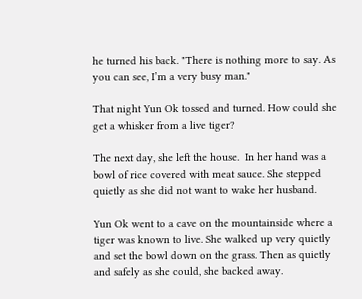he turned his back. "There is nothing more to say. As you can see, I’m a very busy man."

That night Yun Ok tossed and turned. How could she get a whisker from a live tiger?

The next day, she left the house.  In her hand was a bowl of rice covered with meat sauce. She stepped quietly as she did not want to wake her husband.

Yun Ok went to a cave on the mountainside where a tiger was known to live. She walked up very quietly and set the bowl down on the grass. Then as quietly and safely as she could, she backed away.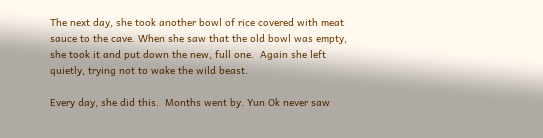The next day, she took another bowl of rice covered with meat sauce to the cave. When she saw that the old bowl was empty, she took it and put down the new, full one.  Again she left quietly, trying not to wake the wild beast.

Every day, she did this.  Months went by. Yun Ok never saw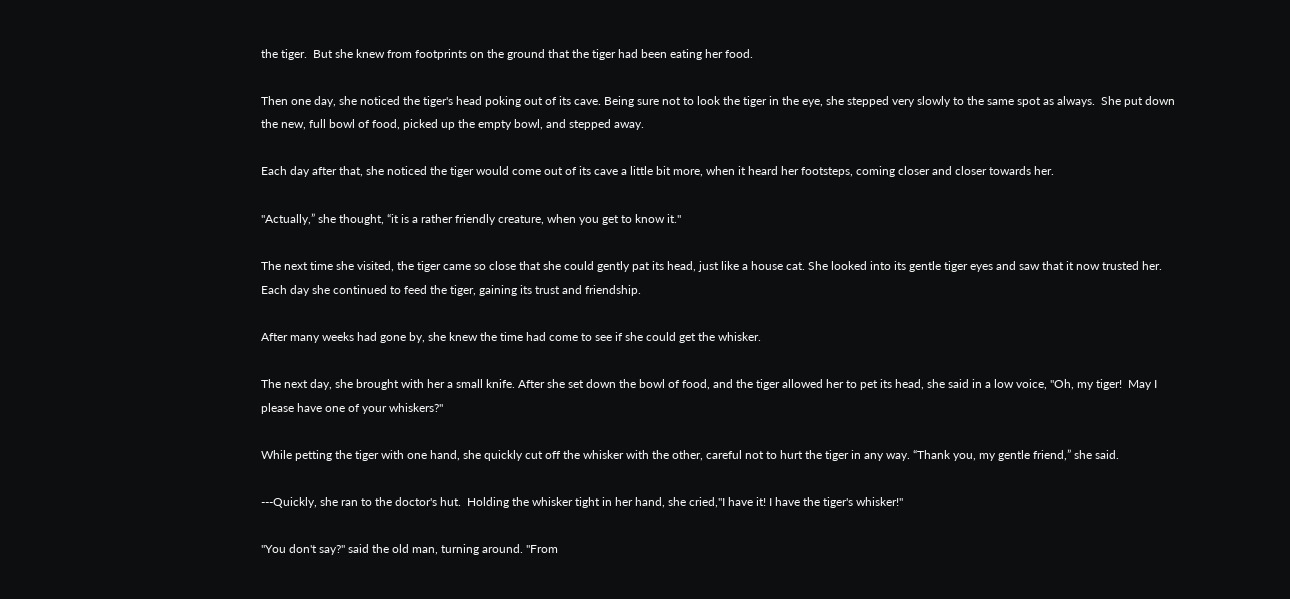the tiger.  But she knew from footprints on the ground that the tiger had been eating her food.

Then one day, she noticed the tiger's head poking out of its cave. Being sure not to look the tiger in the eye, she stepped very slowly to the same spot as always.  She put down the new, full bowl of food, picked up the empty bowl, and stepped away.

Each day after that, she noticed the tiger would come out of its cave a little bit more, when it heard her footsteps, coming closer and closer towards her.

"Actually,” she thought, “it is a rather friendly creature, when you get to know it."

The next time she visited, the tiger came so close that she could gently pat its head, just like a house cat. She looked into its gentle tiger eyes and saw that it now trusted her. Each day she continued to feed the tiger, gaining its trust and friendship.

After many weeks had gone by, she knew the time had come to see if she could get the whisker.

The next day, she brought with her a small knife. After she set down the bowl of food, and the tiger allowed her to pet its head, she said in a low voice, "Oh, my tiger!  May I please have one of your whiskers?"

While petting the tiger with one hand, she quickly cut off the whisker with the other, careful not to hurt the tiger in any way. “Thank you, my gentle friend,” she said.

---Quickly, she ran to the doctor's hut.  Holding the whisker tight in her hand, she cried,"I have it! I have the tiger's whisker!"

"You don't say?" said the old man, turning around. "From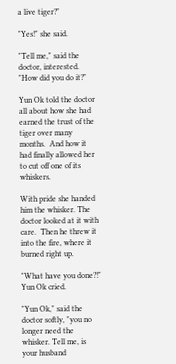a live tiger?"

"Yes!" she said.

"Tell me," said the doctor, interested. "How did you do it?"

Yun Ok told the doctor all about how she had earned the trust of the tiger over many months.  And how it had finally allowed her to cut off one of its whiskers.

With pride she handed him the whisker. The doctor looked at it with care.  Then he threw it into the fire, where it burned right up.

"What have you done?!" Yun Ok cried.

"Yun Ok," said the doctor softly, "you no longer need the whisker. Tell me, is your husband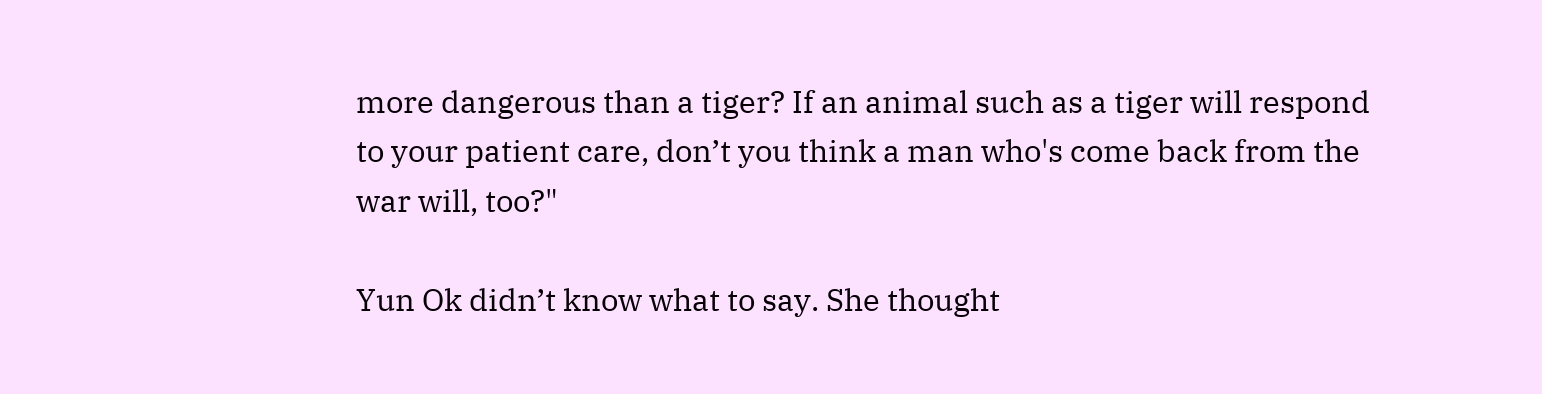more dangerous than a tiger? If an animal such as a tiger will respond to your patient care, don’t you think a man who's come back from the war will, too?"

Yun Ok didn’t know what to say. She thought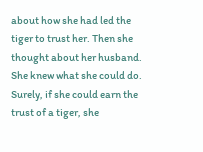about how she had led the tiger to trust her. Then she thought about her husband. She knew what she could do. Surely, if she could earn the trust of a tiger, she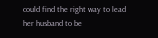could find the right way to lead her husband to be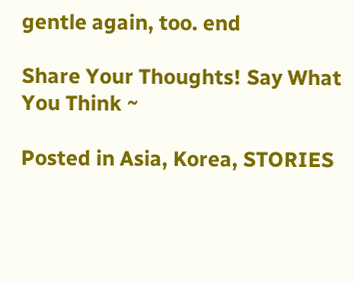gentle again, too. end

Share Your Thoughts! Say What You Think ~

Posted in Asia, Korea, STORIES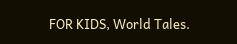FOR KIDS, World Tales.